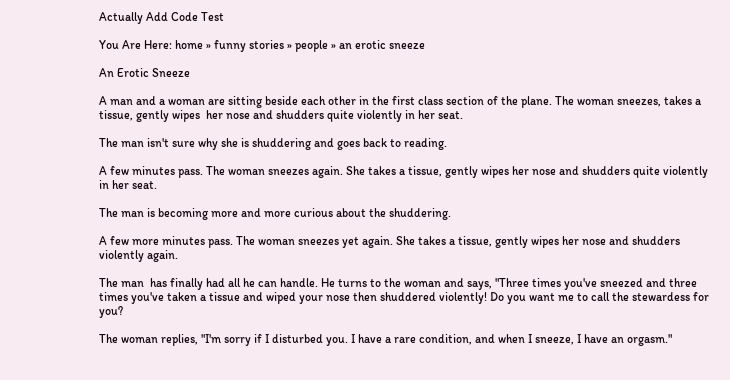Actually Add Code Test

You Are Here: home » funny stories » people » an erotic sneeze

An Erotic Sneeze

A man and a woman are sitting beside each other in the first class section of the plane. The woman sneezes, takes a tissue, gently wipes  her nose and shudders quite violently in her seat.

The man isn't sure why she is shuddering and goes back to reading.

A few minutes pass. The woman sneezes again. She takes a tissue, gently wipes her nose and shudders quite violently in her seat.

The man is becoming more and more curious about the shuddering.

A few more minutes pass. The woman sneezes yet again. She takes a tissue, gently wipes her nose and shudders violently again.

The man  has finally had all he can handle. He turns to the woman and says, "Three times you've sneezed and three times you've taken a tissue and wiped your nose then shuddered violently! Do you want me to call the stewardess for you?

The woman replies, "I'm sorry if I disturbed you. I have a rare condition, and when I sneeze, I have an orgasm."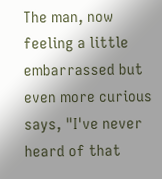The man, now feeling a little embarrassed but even more curious says, "I've never heard of that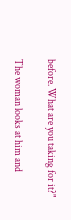before. What are you taking for it?"

The woman looks at him and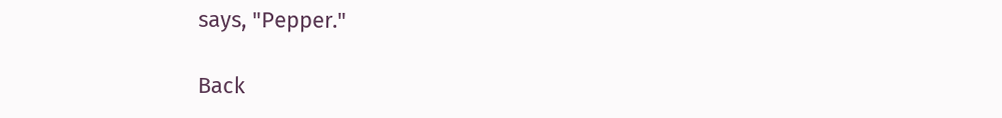says, "Pepper."

Back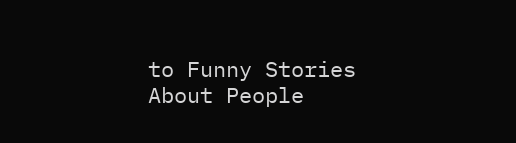to Funny Stories About People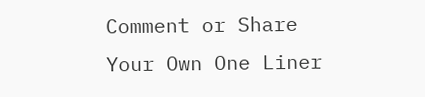Comment or Share Your Own One Liner